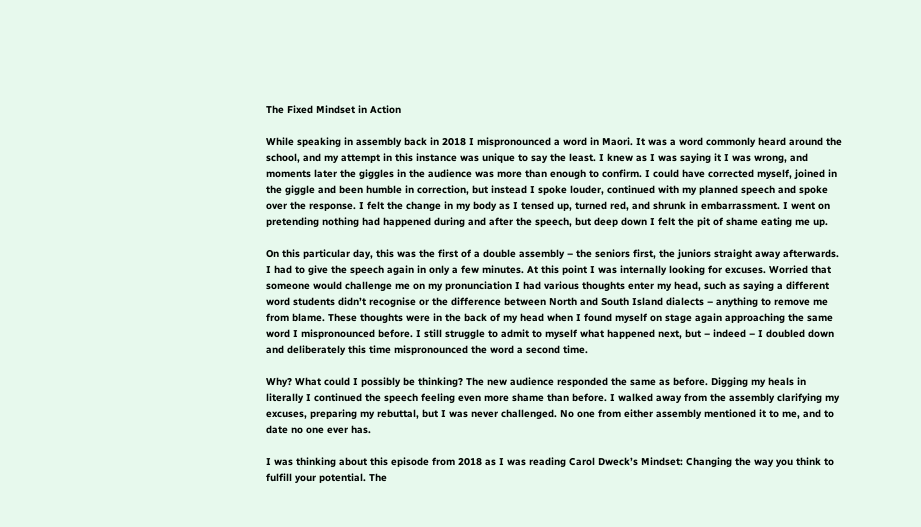The Fixed Mindset in Action

While speaking in assembly back in 2018 I mispronounced a word in Maori. It was a word commonly heard around the school, and my attempt in this instance was unique to say the least. I knew as I was saying it I was wrong, and moments later the giggles in the audience was more than enough to confirm. I could have corrected myself, joined in the giggle and been humble in correction, but instead I spoke louder, continued with my planned speech and spoke over the response. I felt the change in my body as I tensed up, turned red, and shrunk in embarrassment. I went on pretending nothing had happened during and after the speech, but deep down I felt the pit of shame eating me up.

On this particular day, this was the first of a double assembly – the seniors first, the juniors straight away afterwards. I had to give the speech again in only a few minutes. At this point I was internally looking for excuses. Worried that someone would challenge me on my pronunciation I had various thoughts enter my head, such as saying a different word students didn’t recognise or the difference between North and South Island dialects – anything to remove me from blame. These thoughts were in the back of my head when I found myself on stage again approaching the same word I mispronounced before. I still struggle to admit to myself what happened next, but – indeed – I doubled down and deliberately this time mispronounced the word a second time.

Why? What could I possibly be thinking? The new audience responded the same as before. Digging my heals in literally I continued the speech feeling even more shame than before. I walked away from the assembly clarifying my excuses, preparing my rebuttal, but I was never challenged. No one from either assembly mentioned it to me, and to date no one ever has.

I was thinking about this episode from 2018 as I was reading Carol Dweck’s Mindset: Changing the way you think to fulfill your potential. The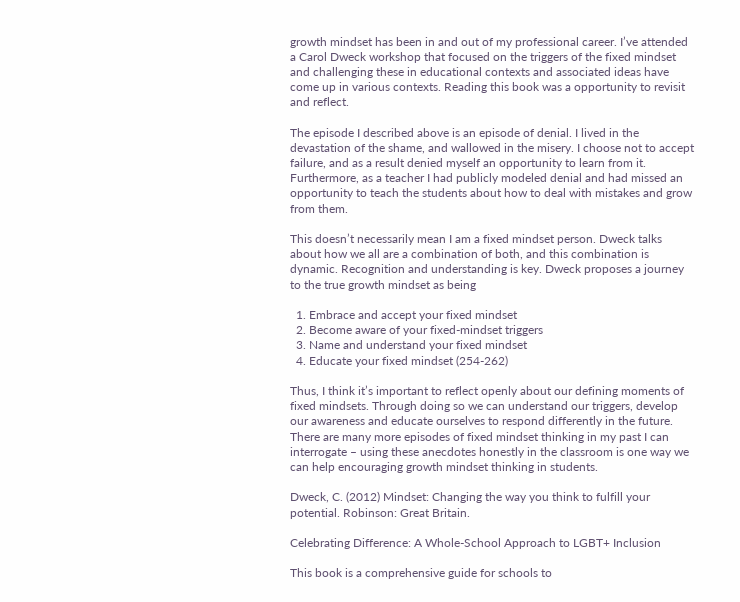growth mindset has been in and out of my professional career. I’ve attended a Carol Dweck workshop that focused on the triggers of the fixed mindset and challenging these in educational contexts and associated ideas have come up in various contexts. Reading this book was a opportunity to revisit and reflect.

The episode I described above is an episode of denial. I lived in the devastation of the shame, and wallowed in the misery. I choose not to accept failure, and as a result denied myself an opportunity to learn from it. Furthermore, as a teacher I had publicly modeled denial and had missed an opportunity to teach the students about how to deal with mistakes and grow from them.

This doesn’t necessarily mean I am a fixed mindset person. Dweck talks about how we all are a combination of both, and this combination is dynamic. Recognition and understanding is key. Dweck proposes a journey to the true growth mindset as being

  1. Embrace and accept your fixed mindset
  2. Become aware of your fixed-mindset triggers
  3. Name and understand your fixed mindset
  4. Educate your fixed mindset (254-262)

Thus, I think it’s important to reflect openly about our defining moments of fixed mindsets. Through doing so we can understand our triggers, develop our awareness and educate ourselves to respond differently in the future. There are many more episodes of fixed mindset thinking in my past I can interrogate – using these anecdotes honestly in the classroom is one way we can help encouraging growth mindset thinking in students.

Dweck, C. (2012) Mindset: Changing the way you think to fulfill your potential. Robinson: Great Britain.

Celebrating Difference: A Whole-School Approach to LGBT+ Inclusion

This book is a comprehensive guide for schools to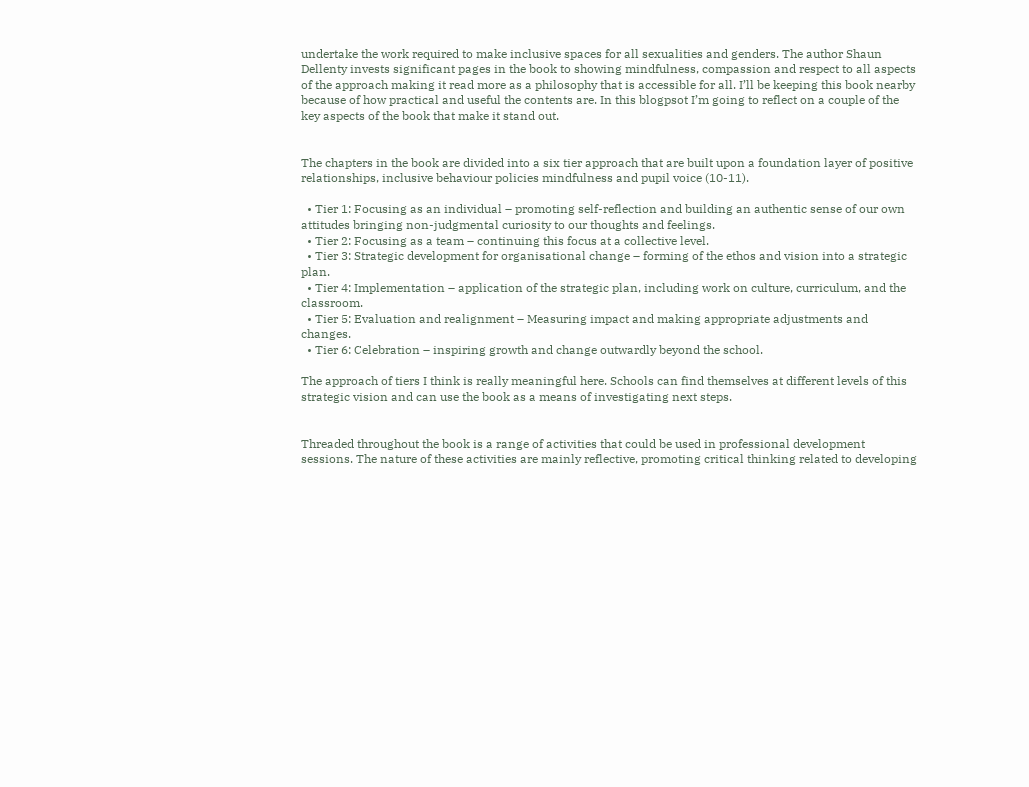undertake the work required to make inclusive spaces for all sexualities and genders. The author Shaun Dellenty invests significant pages in the book to showing mindfulness, compassion and respect to all aspects of the approach making it read more as a philosophy that is accessible for all. I’ll be keeping this book nearby because of how practical and useful the contents are. In this blogpsot I’m going to reflect on a couple of the key aspects of the book that make it stand out.


The chapters in the book are divided into a six tier approach that are built upon a foundation layer of positive relationships, inclusive behaviour policies mindfulness and pupil voice (10-11).

  • Tier 1: Focusing as an individual – promoting self-reflection and building an authentic sense of our own attitudes bringing non-judgmental curiosity to our thoughts and feelings.
  • Tier 2: Focusing as a team – continuing this focus at a collective level.
  • Tier 3: Strategic development for organisational change – forming of the ethos and vision into a strategic plan.
  • Tier 4: Implementation – application of the strategic plan, including work on culture, curriculum, and the classroom.
  • Tier 5: Evaluation and realignment – Measuring impact and making appropriate adjustments and changes.
  • Tier 6: Celebration – inspiring growth and change outwardly beyond the school.

The approach of tiers I think is really meaningful here. Schools can find themselves at different levels of this strategic vision and can use the book as a means of investigating next steps.


Threaded throughout the book is a range of activities that could be used in professional development sessions. The nature of these activities are mainly reflective, promoting critical thinking related to developing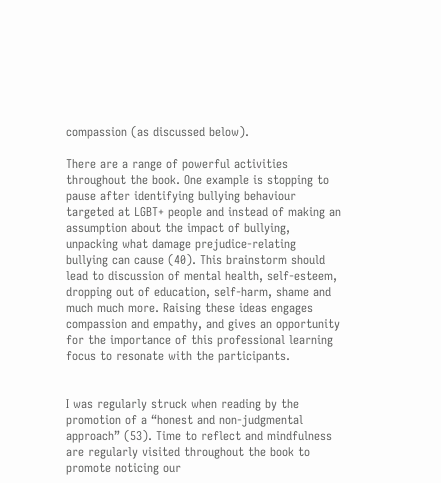compassion (as discussed below).

There are a range of powerful activities throughout the book. One example is stopping to pause after identifying bullying behaviour targeted at LGBT+ people and instead of making an assumption about the impact of bullying, unpacking what damage prejudice-relating bullying can cause (40). This brainstorm should lead to discussion of mental health, self-esteem, dropping out of education, self-harm, shame and much much more. Raising these ideas engages compassion and empathy, and gives an opportunity for the importance of this professional learning focus to resonate with the participants.


I was regularly struck when reading by the promotion of a “honest and non-judgmental approach” (53). Time to reflect and mindfulness are regularly visited throughout the book to promote noticing our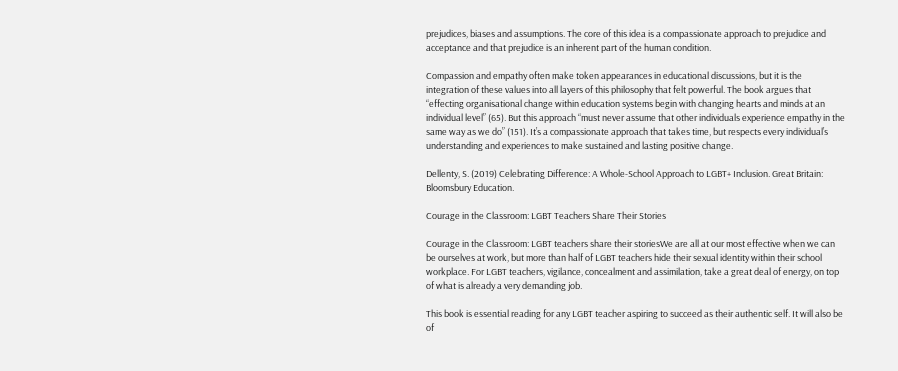prejudices, biases and assumptions. The core of this idea is a compassionate approach to prejudice and acceptance and that prejudice is an inherent part of the human condition.

Compassion and empathy often make token appearances in educational discussions, but it is the integration of these values into all layers of this philosophy that felt powerful. The book argues that “effecting organisational change within education systems begin with changing hearts and minds at an individual level” (65). But this approach “must never assume that other individuals experience empathy in the same way as we do” (151). It’s a compassionate approach that takes time, but respects every individual’s understanding and experiences to make sustained and lasting positive change.

Dellenty, S. (2019) Celebrating Difference: A Whole-School Approach to LGBT+ Inclusion. Great Britain: Bloomsbury Education.

Courage in the Classroom: LGBT Teachers Share Their Stories

Courage in the Classroom: LGBT teachers share their storiesWe are all at our most effective when we can be ourselves at work, but more than half of LGBT teachers hide their sexual identity within their school workplace. For LGBT teachers, vigilance, concealment and assimilation, take a great deal of energy, on top of what is already a very demanding job.

This book is essential reading for any LGBT teacher aspiring to succeed as their authentic self. It will also be of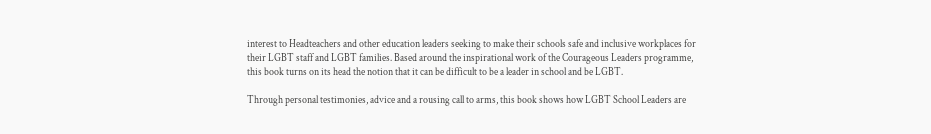interest to Headteachers and other education leaders seeking to make their schools safe and inclusive workplaces for their LGBT staff and LGBT families. Based around the inspirational work of the Courageous Leaders programme, this book turns on its head the notion that it can be difficult to be a leader in school and be LGBT.

Through personal testimonies, advice and a rousing call to arms, this book shows how LGBT School Leaders are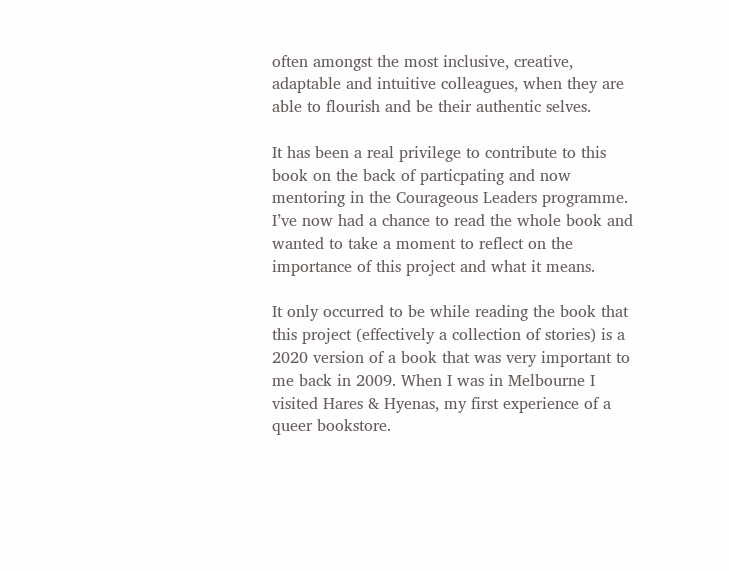often amongst the most inclusive, creative, adaptable and intuitive colleagues, when they are able to flourish and be their authentic selves.

It has been a real privilege to contribute to this book on the back of particpating and now mentoring in the Courageous Leaders programme. I’ve now had a chance to read the whole book and wanted to take a moment to reflect on the importance of this project and what it means.

It only occurred to be while reading the book that this project (effectively a collection of stories) is a 2020 version of a book that was very important to me back in 2009. When I was in Melbourne I visited Hares & Hyenas, my first experience of a queer bookstore.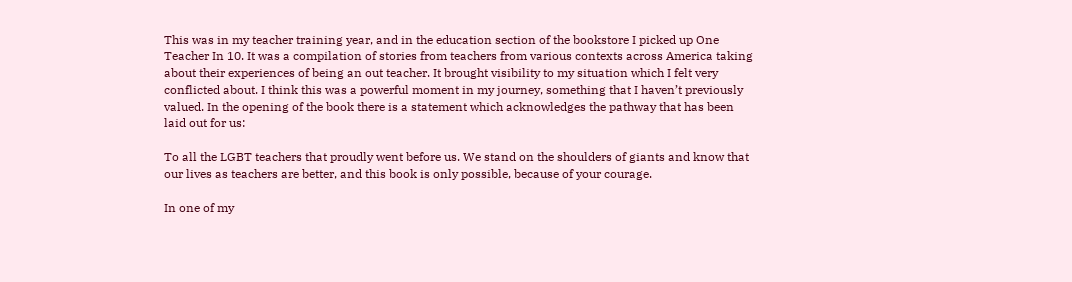This was in my teacher training year, and in the education section of the bookstore I picked up One Teacher In 10. It was a compilation of stories from teachers from various contexts across America taking about their experiences of being an out teacher. It brought visibility to my situation which I felt very conflicted about. I think this was a powerful moment in my journey, something that I haven’t previously valued. In the opening of the book there is a statement which acknowledges the pathway that has been laid out for us:

To all the LGBT teachers that proudly went before us. We stand on the shoulders of giants and know that our lives as teachers are better, and this book is only possible, because of your courage.

In one of my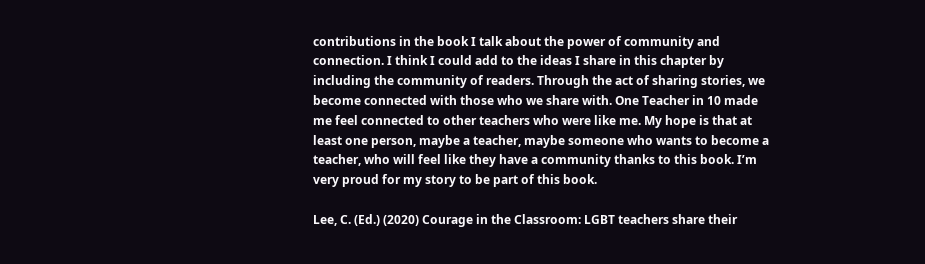contributions in the book I talk about the power of community and connection. I think I could add to the ideas I share in this chapter by including the community of readers. Through the act of sharing stories, we become connected with those who we share with. One Teacher in 10 made me feel connected to other teachers who were like me. My hope is that at least one person, maybe a teacher, maybe someone who wants to become a teacher, who will feel like they have a community thanks to this book. I’m very proud for my story to be part of this book.

Lee, C. (Ed.) (2020) Courage in the Classroom: LGBT teachers share their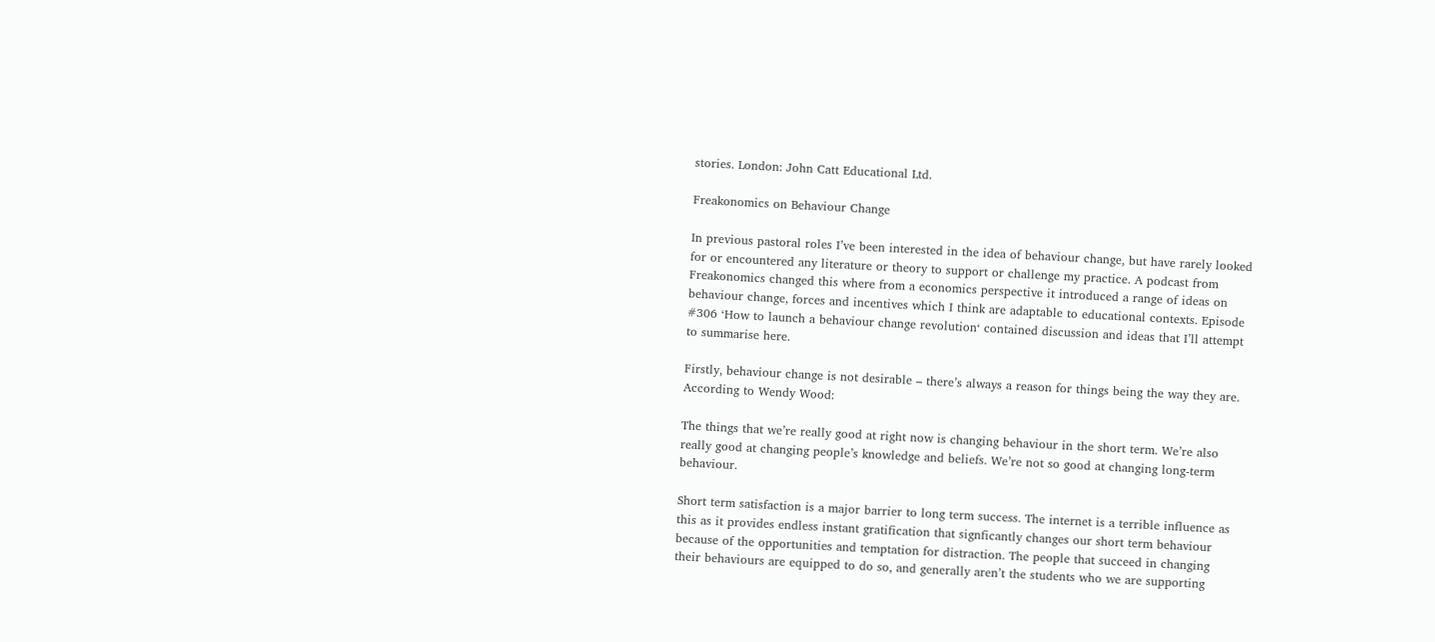stories. London: John Catt Educational Ltd.

Freakonomics on Behaviour Change

In previous pastoral roles I’ve been interested in the idea of behaviour change, but have rarely looked for or encountered any literature or theory to support or challenge my practice. A podcast from Freakonomics changed this where from a economics perspective it introduced a range of ideas on behaviour change, forces and incentives which I think are adaptable to educational contexts. Episode #306 ‘How to launch a behaviour change revolution‘ contained discussion and ideas that I’ll attempt to summarise here.

Firstly, behaviour change is not desirable – there’s always a reason for things being the way they are. According to Wendy Wood:

The things that we’re really good at right now is changing behaviour in the short term. We’re also really good at changing people’s knowledge and beliefs. We’re not so good at changing long-term behaviour.

Short term satisfaction is a major barrier to long term success. The internet is a terrible influence as this as it provides endless instant gratification that signficantly changes our short term behaviour because of the opportunities and temptation for distraction. The people that succeed in changing their behaviours are equipped to do so, and generally aren’t the students who we are supporting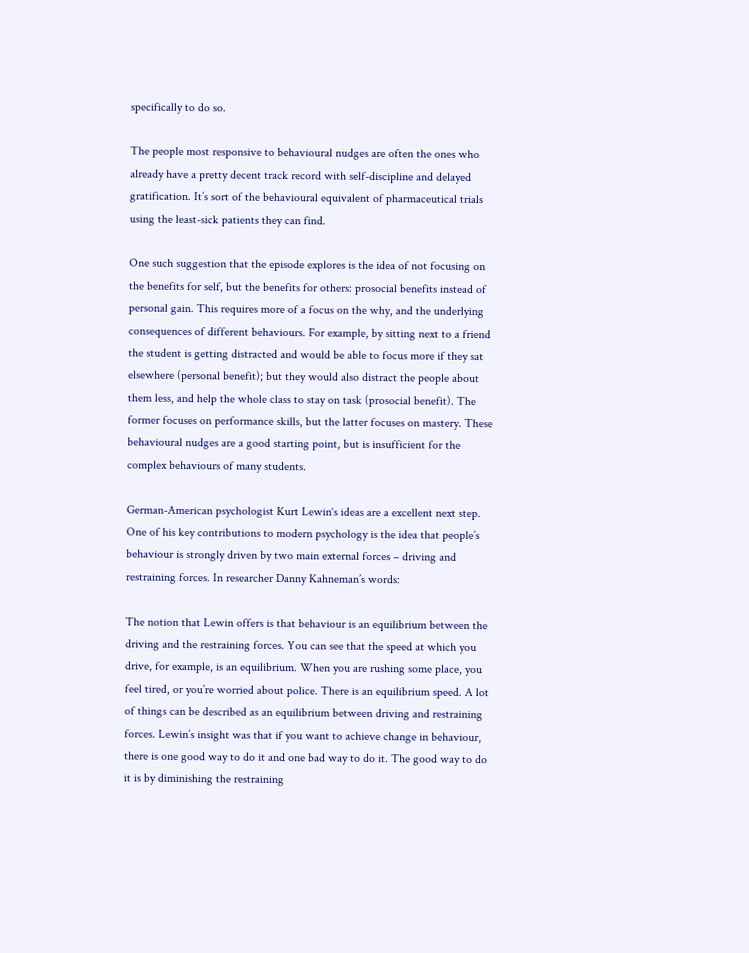specifically to do so.

The people most responsive to behavioural nudges are often the ones who already have a pretty decent track record with self-discipline and delayed gratification. It’s sort of the behavioural equivalent of pharmaceutical trials using the least-sick patients they can find.

One such suggestion that the episode explores is the idea of not focusing on the benefits for self, but the benefits for others: prosocial benefits instead of personal gain. This requires more of a focus on the why, and the underlying consequences of different behaviours. For example, by sitting next to a friend the student is getting distracted and would be able to focus more if they sat elsewhere (personal benefit); but they would also distract the people about them less, and help the whole class to stay on task (prosocial benefit). The former focuses on performance skills, but the latter focuses on mastery. These behavioural nudges are a good starting point, but is insufficient for the complex behaviours of many students.

German-American psychologist Kurt Lewin‘s ideas are a excellent next step. One of his key contributions to modern psychology is the idea that people’s behaviour is strongly driven by two main external forces – driving and restraining forces. In researcher Danny Kahneman’s words:

The notion that Lewin offers is that behaviour is an equilibrium between the driving and the restraining forces. You can see that the speed at which you drive, for example, is an equilibrium. When you are rushing some place, you feel tired, or you’re worried about police. There is an equilibrium speed. A lot of things can be described as an equilibrium between driving and restraining forces. Lewin’s insight was that if you want to achieve change in behaviour, there is one good way to do it and one bad way to do it. The good way to do it is by diminishing the restraining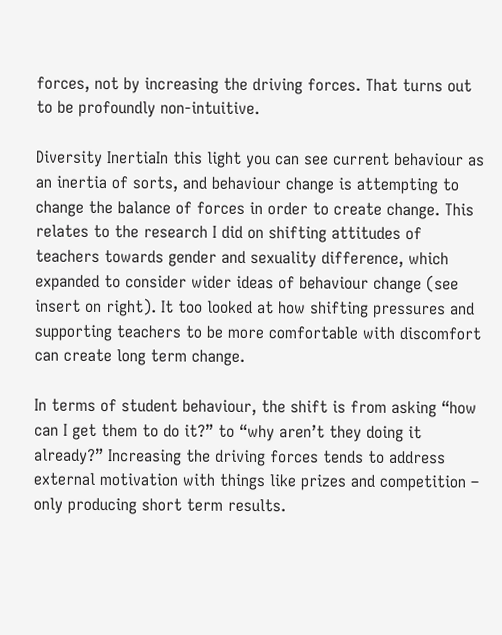forces, not by increasing the driving forces. That turns out to be profoundly non-intuitive.

Diversity InertiaIn this light you can see current behaviour as an inertia of sorts, and behaviour change is attempting to change the balance of forces in order to create change. This relates to the research I did on shifting attitudes of teachers towards gender and sexuality difference, which expanded to consider wider ideas of behaviour change (see insert on right). It too looked at how shifting pressures and supporting teachers to be more comfortable with discomfort can create long term change.

In terms of student behaviour, the shift is from asking “how can I get them to do it?” to “why aren’t they doing it already?” Increasing the driving forces tends to address external motivation with things like prizes and competition – only producing short term results.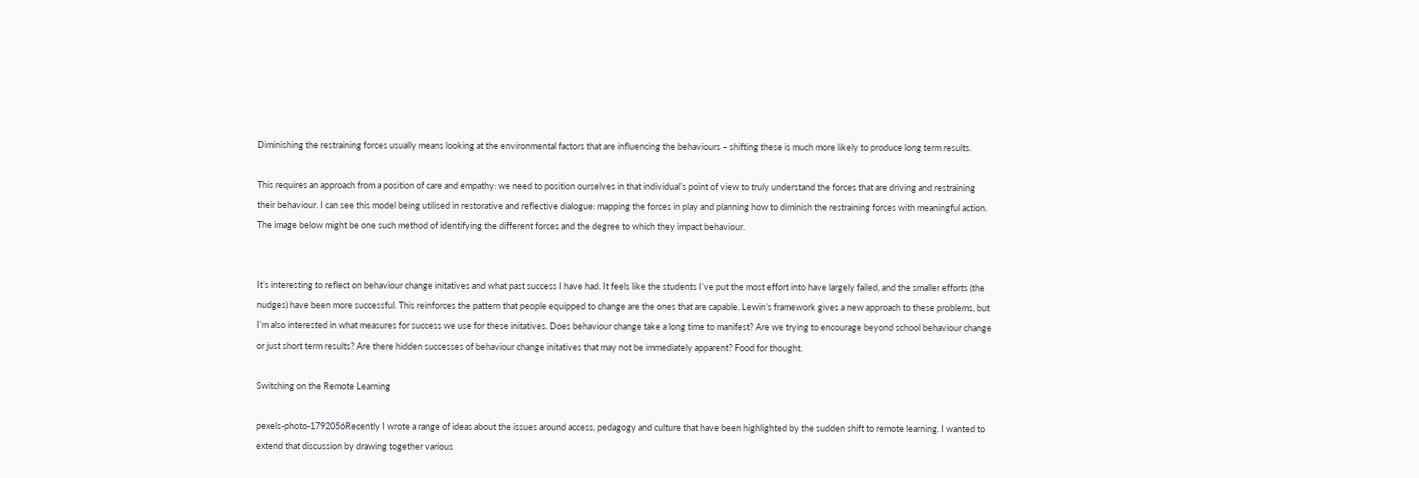Diminishing the restraining forces usually means looking at the environmental factors that are influencing the behaviours – shifting these is much more likely to produce long term results.

This requires an approach from a position of care and empathy: we need to position ourselves in that individual’s point of view to truly understand the forces that are driving and restraining their behaviour. I can see this model being utilised in restorative and reflective dialogue: mapping the forces in play and planning how to diminish the restraining forces with meaningful action. The image below might be one such method of identifying the different forces and the degree to which they impact behaviour.


It’s interesting to reflect on behaviour change initatives and what past success I have had. It feels like the students I’ve put the most effort into have largely failed, and the smaller efforts (the nudges) have been more successful. This reinforces the pattern that people equipped to change are the ones that are capable. Lewin’s framework gives a new approach to these problems, but I’m also interested in what measures for success we use for these initatives. Does behaviour change take a long time to manifest? Are we trying to encourage beyond school behaviour change or just short term results? Are there hidden successes of behaviour change initatives that may not be immediately apparent? Food for thought.

Switching on the Remote Learning

pexels-photo-1792056Recently I wrote a range of ideas about the issues around access, pedagogy and culture that have been highlighted by the sudden shift to remote learning. I wanted to extend that discussion by drawing together various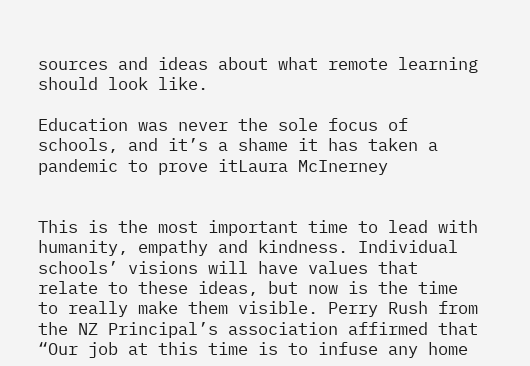sources and ideas about what remote learning should look like.

Education was never the sole focus of schools, and it’s a shame it has taken a pandemic to prove itLaura McInerney


This is the most important time to lead with humanity, empathy and kindness. Individual schools’ visions will have values that relate to these ideas, but now is the time to really make them visible. Perry Rush from the NZ Principal’s association affirmed that “Our job at this time is to infuse any home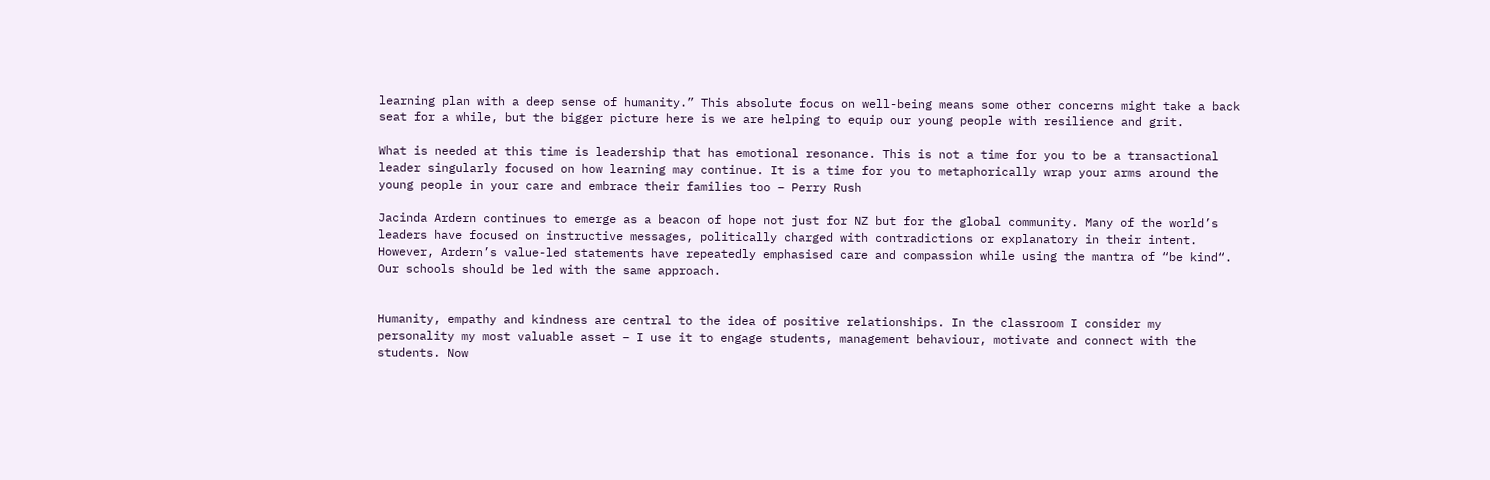learning plan with a deep sense of humanity.” This absolute focus on well-being means some other concerns might take a back seat for a while, but the bigger picture here is we are helping to equip our young people with resilience and grit.

What is needed at this time is leadership that has emotional resonance. This is not a time for you to be a transactional leader singularly focused on how learning may continue. It is a time for you to metaphorically wrap your arms around the young people in your care and embrace their families too – Perry Rush

Jacinda Ardern continues to emerge as a beacon of hope not just for NZ but for the global community. Many of the world’s leaders have focused on instructive messages, politically charged with contradictions or explanatory in their intent. However, Ardern’s value-led statements have repeatedly emphasised care and compassion while using the mantra of “be kind“. Our schools should be led with the same approach.


Humanity, empathy and kindness are central to the idea of positive relationships. In the classroom I consider my personality my most valuable asset – I use it to engage students, management behaviour, motivate and connect with the students. Now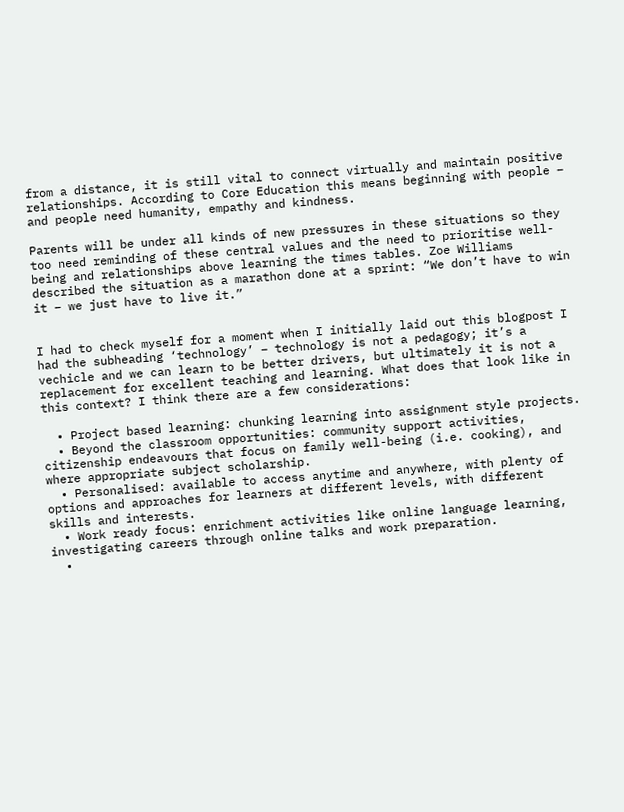from a distance, it is still vital to connect virtually and maintain positive relationships. According to Core Education this means beginning with people – and people need humanity, empathy and kindness.

Parents will be under all kinds of new pressures in these situations so they too need reminding of these central values and the need to prioritise well-being and relationships above learning the times tables. Zoe Williams described the situation as a marathon done at a sprint: “We don’t have to win it – we just have to live it.”


I had to check myself for a moment when I initially laid out this blogpost I had the subheading ‘technology’ – technology is not a pedagogy; it’s a vechicle and we can learn to be better drivers, but ultimately it is not a replacement for excellent teaching and learning. What does that look like in this context? I think there are a few considerations:

  • Project based learning: chunking learning into assignment style projects.
  • Beyond the classroom opportunities: community support activities, citizenship endeavours that focus on family well-being (i.e. cooking), and where appropriate subject scholarship.
  • Personalised: available to access anytime and anywhere, with plenty of options and approaches for learners at different levels, with different skills and interests.
  • Work ready focus: enrichment activities like online language learning, investigating careers through online talks and work preparation.
  •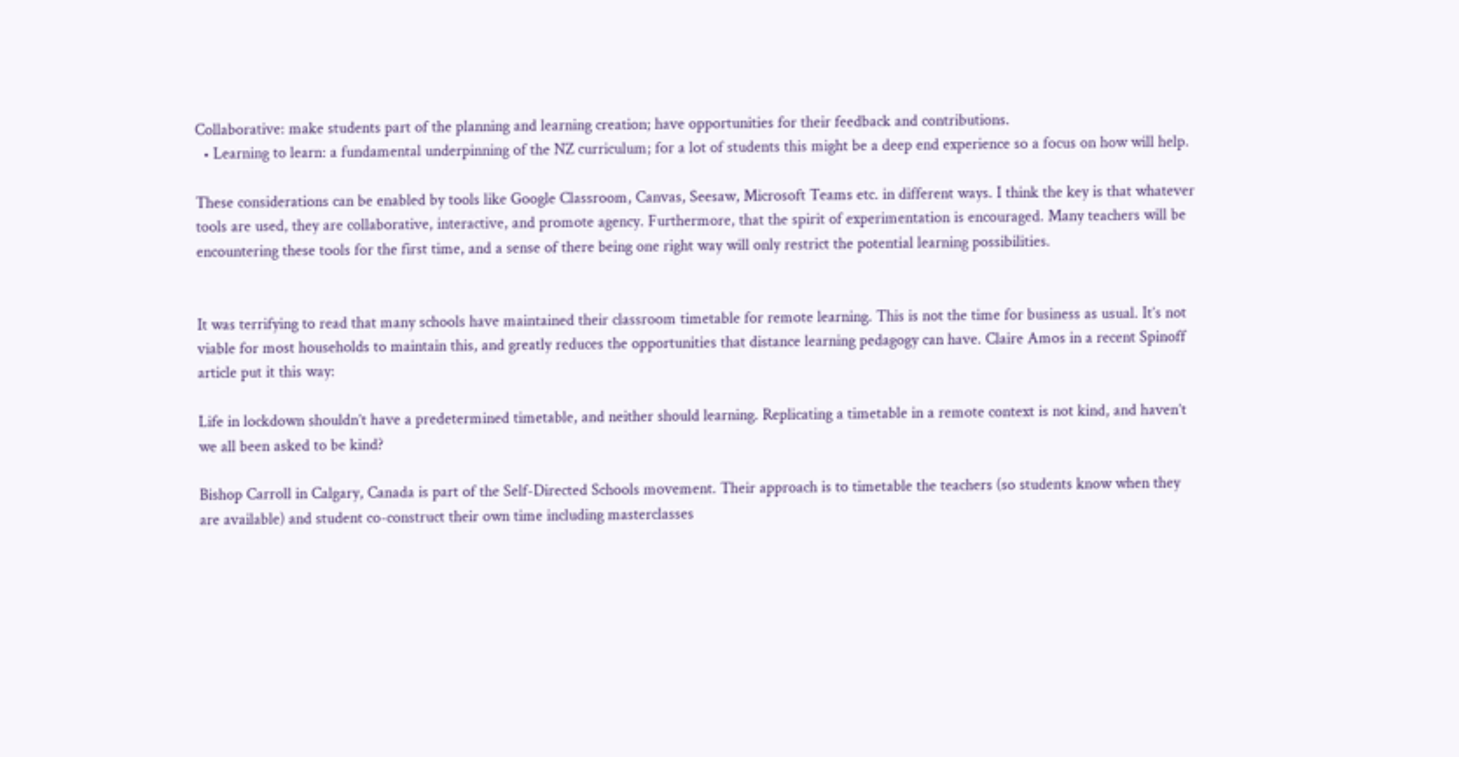Collaborative: make students part of the planning and learning creation; have opportunities for their feedback and contributions.
  • Learning to learn: a fundamental underpinning of the NZ curriculum; for a lot of students this might be a deep end experience so a focus on how will help.

These considerations can be enabled by tools like Google Classroom, Canvas, Seesaw, Microsoft Teams etc. in different ways. I think the key is that whatever tools are used, they are collaborative, interactive, and promote agency. Furthermore, that the spirit of experimentation is encouraged. Many teachers will be encountering these tools for the first time, and a sense of there being one right way will only restrict the potential learning possibilities.


It was terrifying to read that many schools have maintained their classroom timetable for remote learning. This is not the time for business as usual. It’s not viable for most households to maintain this, and greatly reduces the opportunities that distance learning pedagogy can have. Claire Amos in a recent Spinoff article put it this way:

Life in lockdown shouldn’t have a predetermined timetable, and neither should learning. Replicating a timetable in a remote context is not kind, and haven’t we all been asked to be kind?

Bishop Carroll in Calgary, Canada is part of the Self-Directed Schools movement. Their approach is to timetable the teachers (so students know when they are available) and student co-construct their own time including masterclasses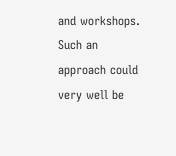and workshops. Such an approach could very well be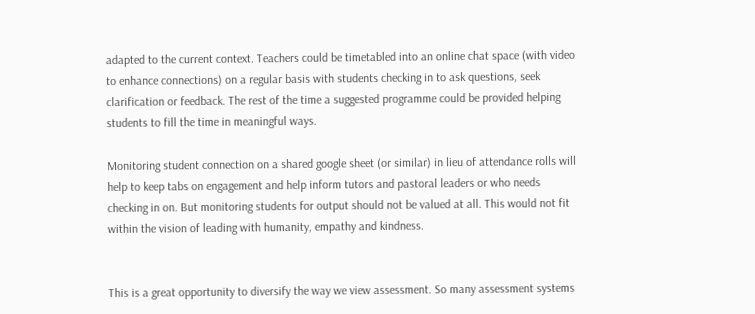adapted to the current context. Teachers could be timetabled into an online chat space (with video to enhance connections) on a regular basis with students checking in to ask questions, seek clarification or feedback. The rest of the time a suggested programme could be provided helping students to fill the time in meaningful ways.

Monitoring student connection on a shared google sheet (or similar) in lieu of attendance rolls will help to keep tabs on engagement and help inform tutors and pastoral leaders or who needs checking in on. But monitoring students for output should not be valued at all. This would not fit within the vision of leading with humanity, empathy and kindness.


This is a great opportunity to diversify the way we view assessment. So many assessment systems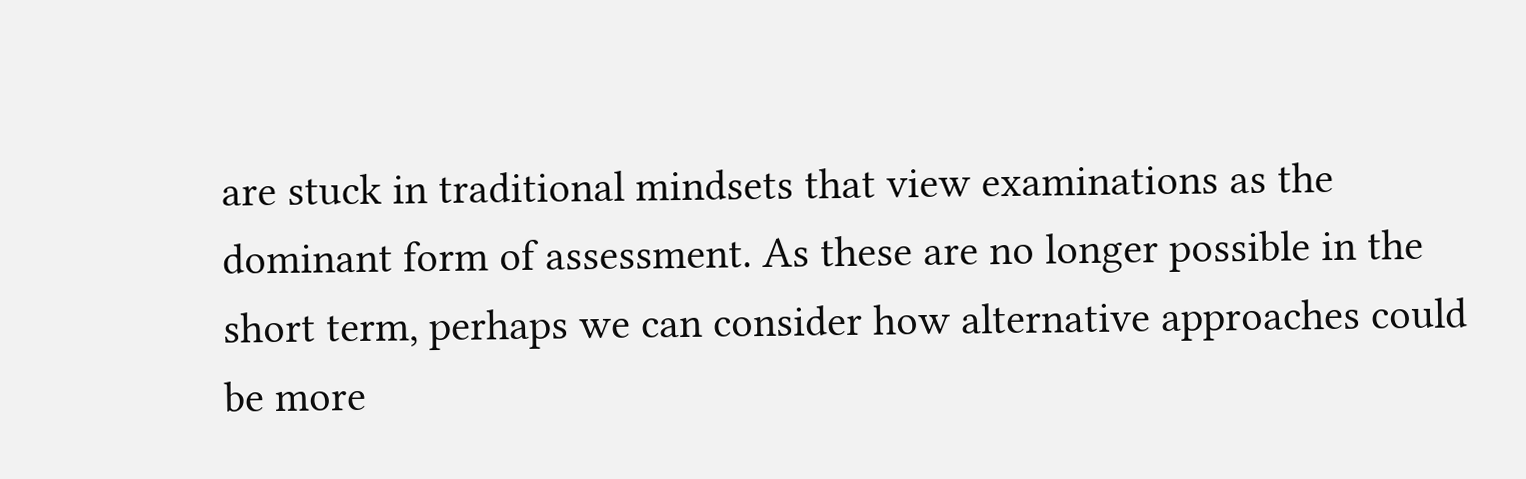are stuck in traditional mindsets that view examinations as the dominant form of assessment. As these are no longer possible in the short term, perhaps we can consider how alternative approaches could be more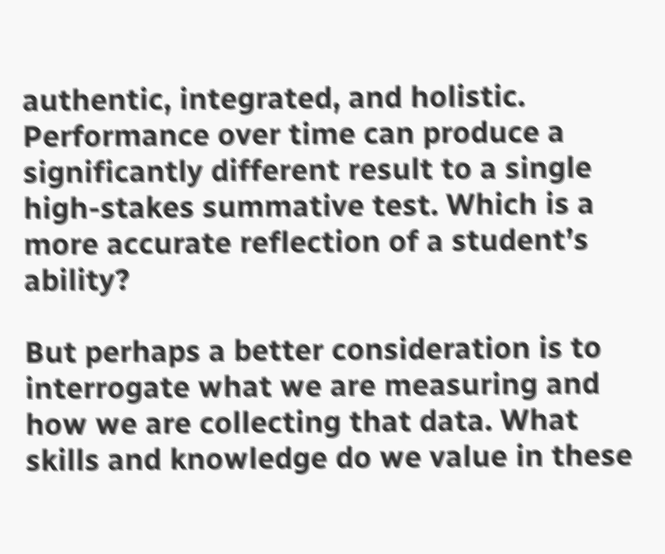authentic, integrated, and holistic. Performance over time can produce a significantly different result to a single high-stakes summative test. Which is a more accurate reflection of a student’s ability?

But perhaps a better consideration is to interrogate what we are measuring and how we are collecting that data. What skills and knowledge do we value in these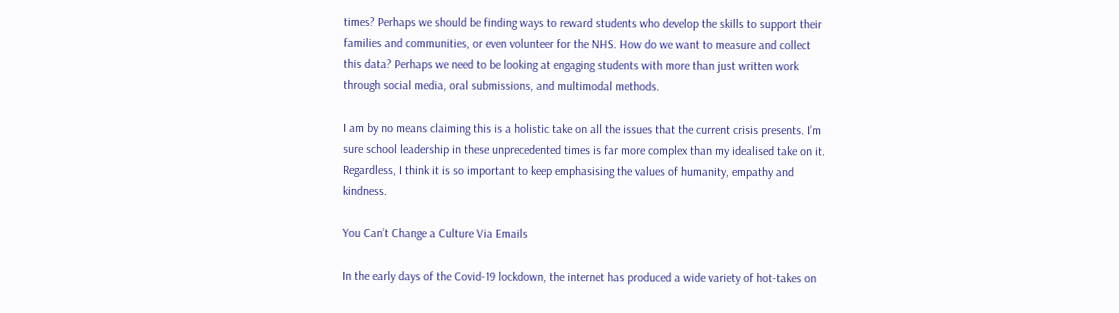times? Perhaps we should be finding ways to reward students who develop the skills to support their families and communities, or even volunteer for the NHS. How do we want to measure and collect this data? Perhaps we need to be looking at engaging students with more than just written work through social media, oral submissions, and multimodal methods.

I am by no means claiming this is a holistic take on all the issues that the current crisis presents. I’m sure school leadership in these unprecedented times is far more complex than my idealised take on it. Regardless, I think it is so important to keep emphasising the values of humanity, empathy and kindness.

You Can’t Change a Culture Via Emails

In the early days of the Covid-19 lockdown, the internet has produced a wide variety of hot-takes on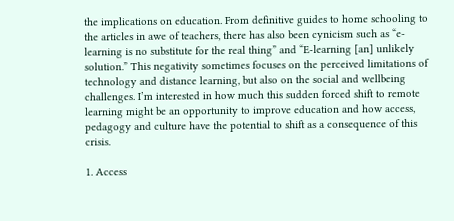the implications on education. From definitive guides to home schooling to the articles in awe of teachers, there has also been cynicism such as “e-learning is no substitute for the real thing” and “E-learning [an] unlikely solution.” This negativity sometimes focuses on the perceived limitations of technology and distance learning, but also on the social and wellbeing challenges. I’m interested in how much this sudden forced shift to remote learning might be an opportunity to improve education and how access, pedagogy and culture have the potential to shift as a consequence of this crisis.

1. Access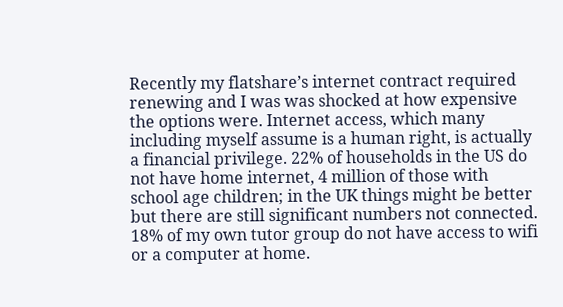Recently my flatshare’s internet contract required renewing and I was was shocked at how expensive the options were. Internet access, which many including myself assume is a human right, is actually a financial privilege. 22% of households in the US do not have home internet, 4 million of those with school age children; in the UK things might be better but there are still significant numbers not connected. 18% of my own tutor group do not have access to wifi or a computer at home.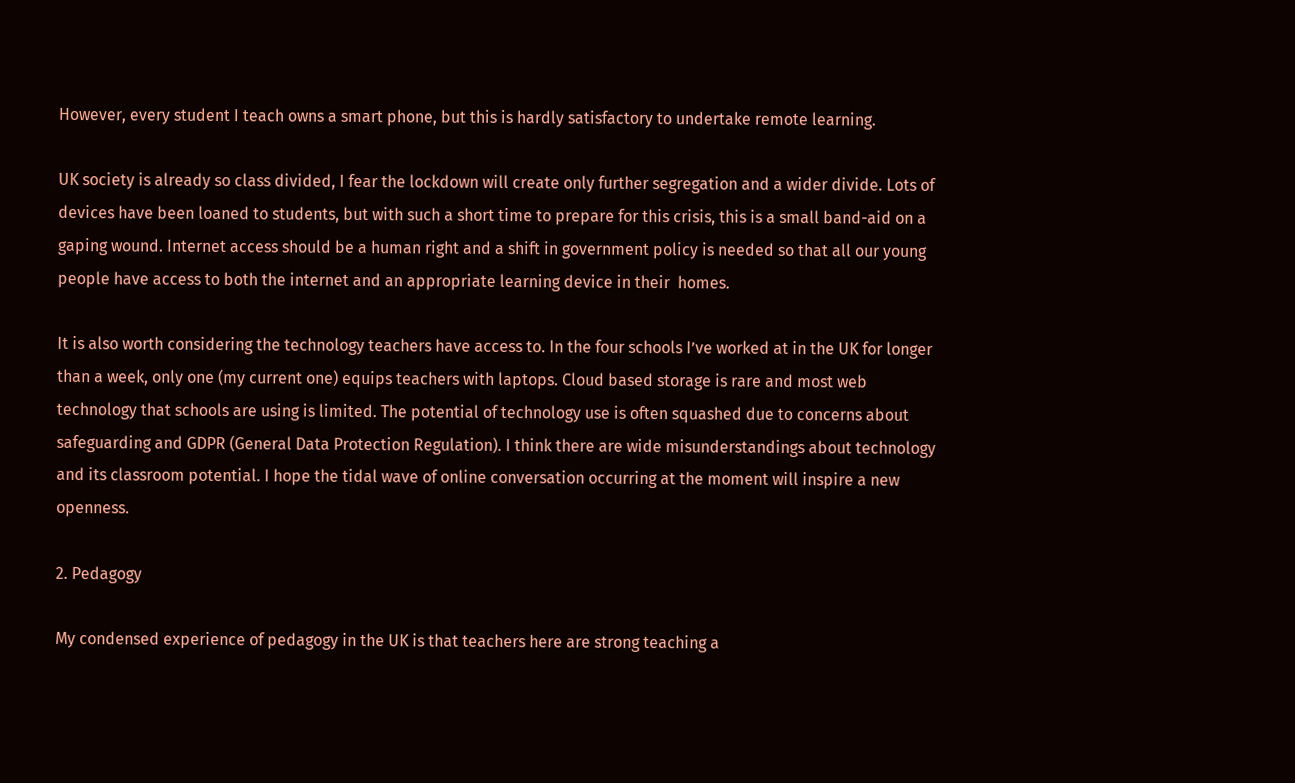However, every student I teach owns a smart phone, but this is hardly satisfactory to undertake remote learning.

UK society is already so class divided, I fear the lockdown will create only further segregation and a wider divide. Lots of devices have been loaned to students, but with such a short time to prepare for this crisis, this is a small band-aid on a gaping wound. Internet access should be a human right and a shift in government policy is needed so that all our young people have access to both the internet and an appropriate learning device in their  homes.

It is also worth considering the technology teachers have access to. In the four schools I’ve worked at in the UK for longer than a week, only one (my current one) equips teachers with laptops. Cloud based storage is rare and most web technology that schools are using is limited. The potential of technology use is often squashed due to concerns about safeguarding and GDPR (General Data Protection Regulation). I think there are wide misunderstandings about technology and its classroom potential. I hope the tidal wave of online conversation occurring at the moment will inspire a new openness.

2. Pedagogy

My condensed experience of pedagogy in the UK is that teachers here are strong teaching a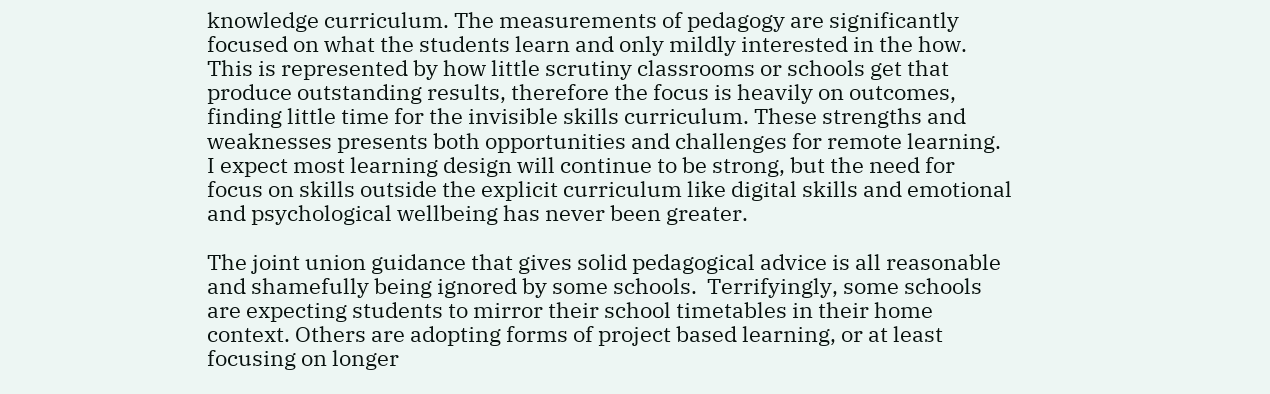knowledge curriculum. The measurements of pedagogy are significantly focused on what the students learn and only mildly interested in the how. This is represented by how little scrutiny classrooms or schools get that produce outstanding results, therefore the focus is heavily on outcomes, finding little time for the invisible skills curriculum. These strengths and weaknesses presents both opportunities and challenges for remote learning. I expect most learning design will continue to be strong, but the need for focus on skills outside the explicit curriculum like digital skills and emotional and psychological wellbeing has never been greater.

The joint union guidance that gives solid pedagogical advice is all reasonable and shamefully being ignored by some schools.  Terrifyingly, some schools are expecting students to mirror their school timetables in their home context. Others are adopting forms of project based learning, or at least focusing on longer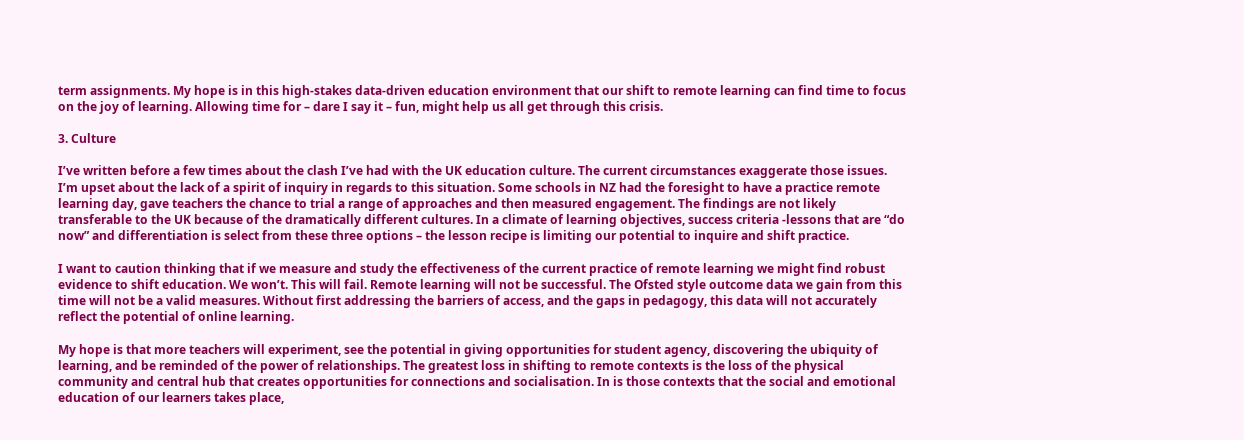term assignments. My hope is in this high-stakes data-driven education environment that our shift to remote learning can find time to focus on the joy of learning. Allowing time for – dare I say it – fun, might help us all get through this crisis.

3. Culture

I’ve written before a few times about the clash I’ve had with the UK education culture. The current circumstances exaggerate those issues. I’m upset about the lack of a spirit of inquiry in regards to this situation. Some schools in NZ had the foresight to have a practice remote learning day, gave teachers the chance to trial a range of approaches and then measured engagement. The findings are not likely transferable to the UK because of the dramatically different cultures. In a climate of learning objectives, success criteria -lessons that are “do now” and differentiation is select from these three options – the lesson recipe is limiting our potential to inquire and shift practice.

I want to caution thinking that if we measure and study the effectiveness of the current practice of remote learning we might find robust evidence to shift education. We won’t. This will fail. Remote learning will not be successful. The Ofsted style outcome data we gain from this time will not be a valid measures. Without first addressing the barriers of access, and the gaps in pedagogy, this data will not accurately reflect the potential of online learning.

My hope is that more teachers will experiment, see the potential in giving opportunities for student agency, discovering the ubiquity of learning, and be reminded of the power of relationships. The greatest loss in shifting to remote contexts is the loss of the physical community and central hub that creates opportunities for connections and socialisation. In is those contexts that the social and emotional education of our learners takes place,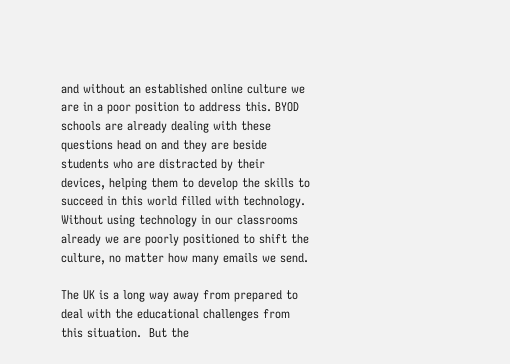and without an established online culture we are in a poor position to address this. BYOD schools are already dealing with these questions head on and they are beside students who are distracted by their devices, helping them to develop the skills to succeed in this world filled with technology. Without using technology in our classrooms already we are poorly positioned to shift the culture, no matter how many emails we send.

The UK is a long way away from prepared to deal with the educational challenges from this situation.  But the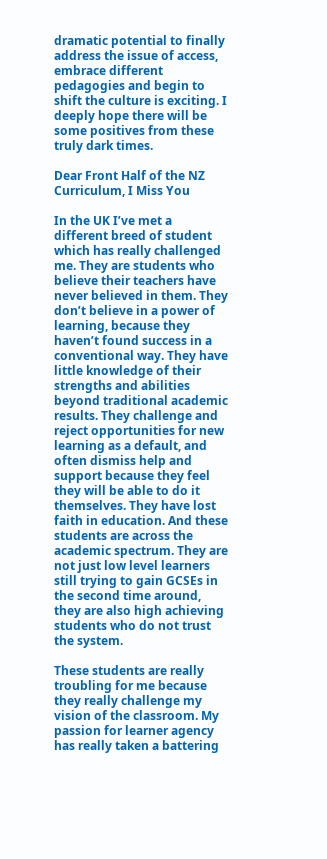dramatic potential to finally address the issue of access, embrace different pedagogies and begin to shift the culture is exciting. I deeply hope there will be some positives from these truly dark times.

Dear Front Half of the NZ Curriculum, I Miss You

In the UK I’ve met a different breed of student which has really challenged me. They are students who believe their teachers have never believed in them. They don’t believe in a power of learning, because they haven’t found success in a conventional way. They have little knowledge of their strengths and abilities beyond traditional academic results. They challenge and reject opportunities for new learning as a default, and often dismiss help and support because they feel they will be able to do it themselves. They have lost faith in education. And these students are across the academic spectrum. They are not just low level learners still trying to gain GCSEs in the second time around, they are also high achieving students who do not trust the system.

These students are really troubling for me because they really challenge my vision of the classroom. My passion for learner agency has really taken a battering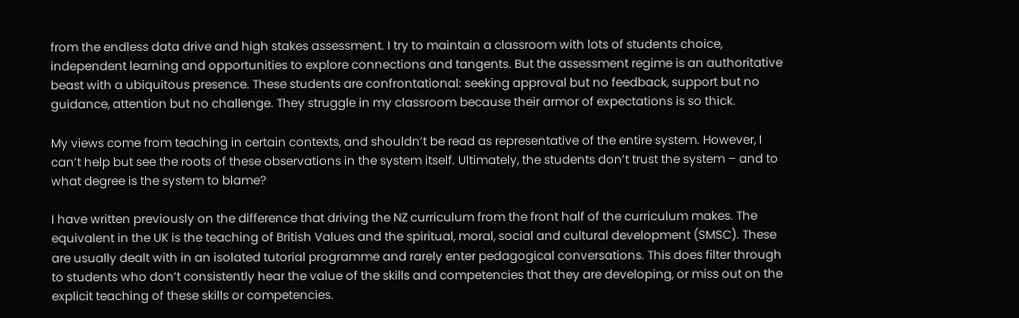from the endless data drive and high stakes assessment. I try to maintain a classroom with lots of students choice, independent learning and opportunities to explore connections and tangents. But the assessment regime is an authoritative beast with a ubiquitous presence. These students are confrontational: seeking approval but no feedback, support but no guidance, attention but no challenge. They struggle in my classroom because their armor of expectations is so thick.

My views come from teaching in certain contexts, and shouldn’t be read as representative of the entire system. However, I can’t help but see the roots of these observations in the system itself. Ultimately, the students don’t trust the system – and to what degree is the system to blame?

I have written previously on the difference that driving the NZ curriculum from the front half of the curriculum makes. The equivalent in the UK is the teaching of British Values and the spiritual, moral, social and cultural development (SMSC). These are usually dealt with in an isolated tutorial programme and rarely enter pedagogical conversations. This does filter through to students who don’t consistently hear the value of the skills and competencies that they are developing, or miss out on the explicit teaching of these skills or competencies.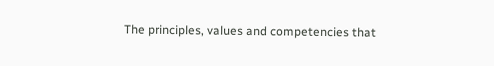The principles, values and competencies that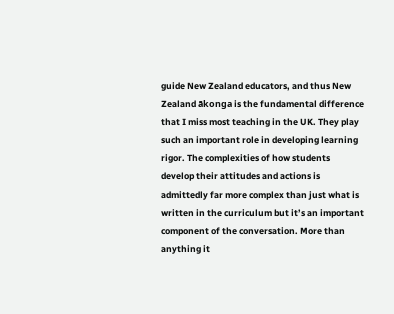guide New Zealand educators, and thus New Zealand ākonga is the fundamental difference that I miss most teaching in the UK. They play such an important role in developing learning rigor. The complexities of how students develop their attitudes and actions is admittedly far more complex than just what is written in the curriculum but it’s an important component of the conversation. More than anything it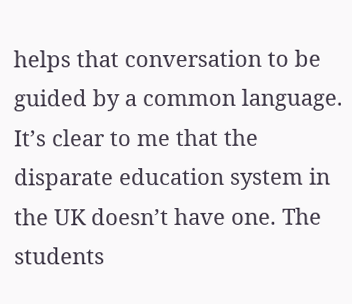helps that conversation to be guided by a common language. It’s clear to me that the disparate education system in the UK doesn’t have one. The students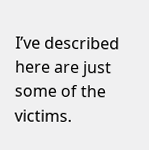I’ve described here are just some of the victims.